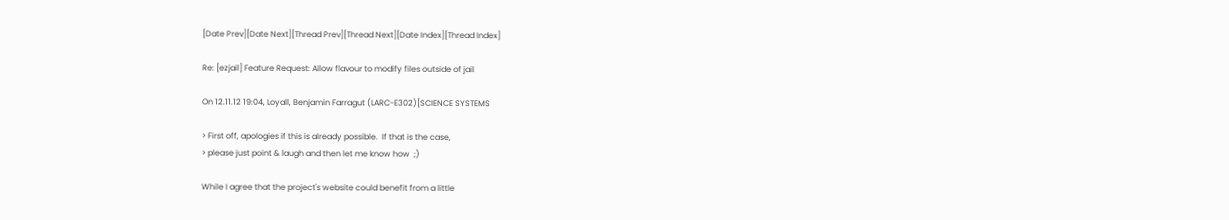[Date Prev][Date Next][Thread Prev][Thread Next][Date Index][Thread Index]

Re: [ezjail] Feature Request: Allow flavour to modify files outside of jail

On 12.11.12 19:04, Loyall, Benjamin Farragut (LARC-E302)[SCIENCE SYSTEMS

> First off, apologies if this is already possible.  If that is the case,
> please just point & laugh and then let me know how  ;)

While I agree that the project's website could benefit from a little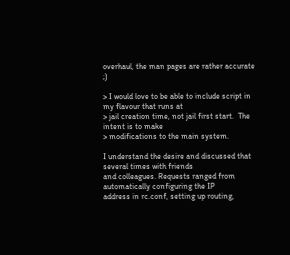overhaul, the man pages are rather accurate ;)

> I would love to be able to include script in my flavour that runs at
> jail creation time, not jail first start.  The intent is to make
> modifications to the main system.

I understand the desire and discussed that several times with friends
and colleagues. Requests ranged from automatically configuring the IP
address in rc.conf, setting up routing,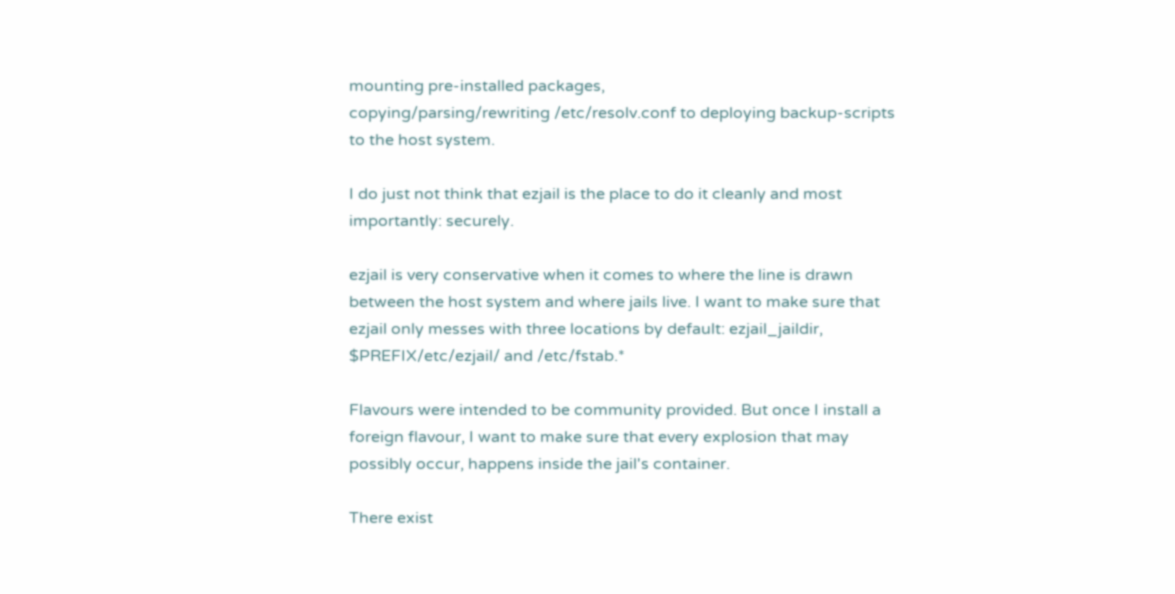mounting pre-installed packages,
copying/parsing/rewriting /etc/resolv.conf to deploying backup-scripts
to the host system.

I do just not think that ezjail is the place to do it cleanly and most
importantly: securely.

ezjail is very conservative when it comes to where the line is drawn
between the host system and where jails live. I want to make sure that
ezjail only messes with three locations by default: ezjail_jaildir,
$PREFIX/etc/ezjail/ and /etc/fstab.*

Flavours were intended to be community provided. But once I install a
foreign flavour, I want to make sure that every explosion that may
possibly occur, happens inside the jail's container.

There exist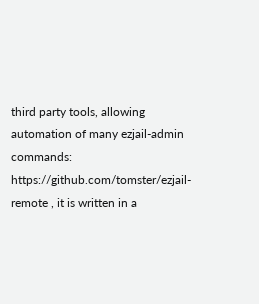third party tools, allowing automation of many ezjail-admin
commands: https://github.com/tomster/ezjail-remote , it is written in a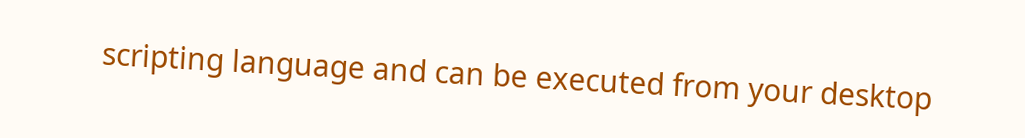scripting language and can be executed from your desktop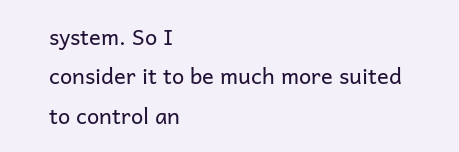system. So I
consider it to be much more suited to control an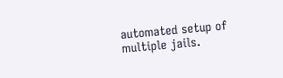automated setup of
multiple jails.